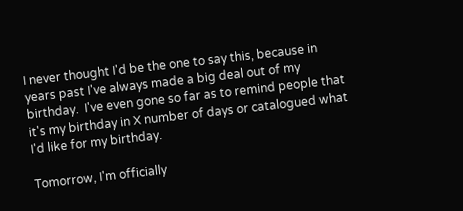I never thought I'd be the one to say this, because in years past I've always made a big deal out of my birthday.  I've even gone so far as to remind people that it's my birthday in X number of days or catalogued what I'd like for my birthday.

Tomorrow, I'm officially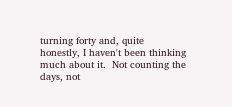turning forty and, quite honestly, I haven't been thinking much about it.  Not counting the days, not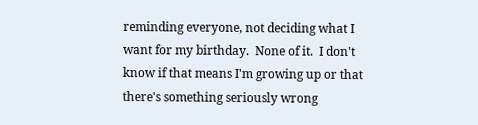reminding everyone, not deciding what I want for my birthday.  None of it.  I don't know if that means I'm growing up or that there's something seriously wrong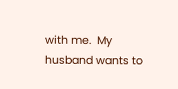with me.  My husband wants to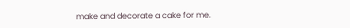make and decorate a cake for me.